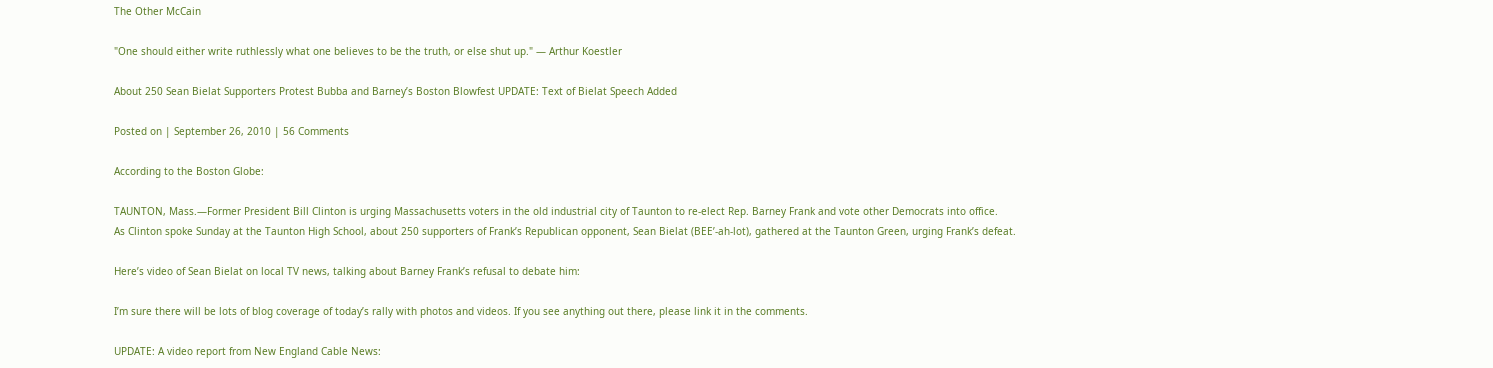The Other McCain

"One should either write ruthlessly what one believes to be the truth, or else shut up." — Arthur Koestler

About 250 Sean Bielat Supporters Protest Bubba and Barney’s Boston Blowfest UPDATE: Text of Bielat Speech Added

Posted on | September 26, 2010 | 56 Comments

According to the Boston Globe:

TAUNTON, Mass.—Former President Bill Clinton is urging Massachusetts voters in the old industrial city of Taunton to re-elect Rep. Barney Frank and vote other Democrats into office.
As Clinton spoke Sunday at the Taunton High School, about 250 supporters of Frank’s Republican opponent, Sean Bielat (BEE’-ah-lot), gathered at the Taunton Green, urging Frank’s defeat.

Here’s video of Sean Bielat on local TV news, talking about Barney Frank’s refusal to debate him:

I’m sure there will be lots of blog coverage of today’s rally with photos and videos. If you see anything out there, please link it in the comments.

UPDATE: A video report from New England Cable News: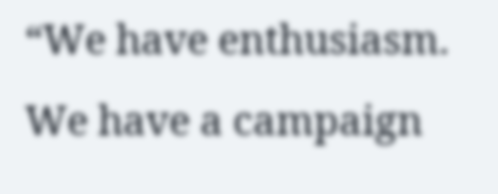“We have enthusiasm. We have a campaign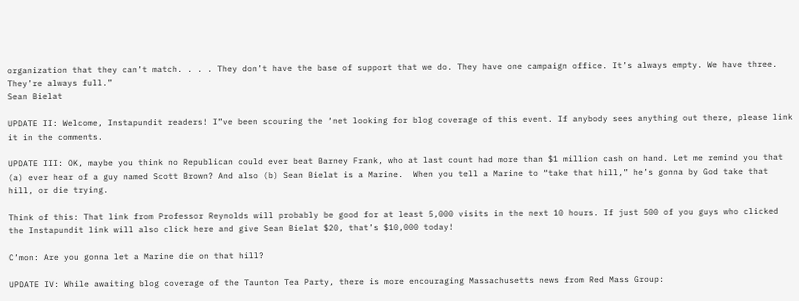organization that they can’t match. . . . They don’t have the base of support that we do. They have one campaign office. It’s always empty. We have three. They’re always full.”
Sean Bielat

UPDATE II: Welcome, Instapundit readers! I”ve been scouring the ‘net looking for blog coverage of this event. If anybody sees anything out there, please link it in the comments.

UPDATE III: OK, maybe you think no Republican could ever beat Barney Frank, who at last count had more than $1 million cash on hand. Let me remind you that (a) ever hear of a guy named Scott Brown? And also (b) Sean Bielat is a Marine.  When you tell a Marine to “take that hill,” he’s gonna by God take that hill, or die trying.

Think of this: That link from Professor Reynolds will probably be good for at least 5,000 visits in the next 10 hours. If just 500 of you guys who clicked the Instapundit link will also click here and give Sean Bielat $20, that’s $10,000 today!

C’mon: Are you gonna let a Marine die on that hill?

UPDATE IV: While awaiting blog coverage of the Taunton Tea Party, there is more encouraging Massachusetts news from Red Mass Group: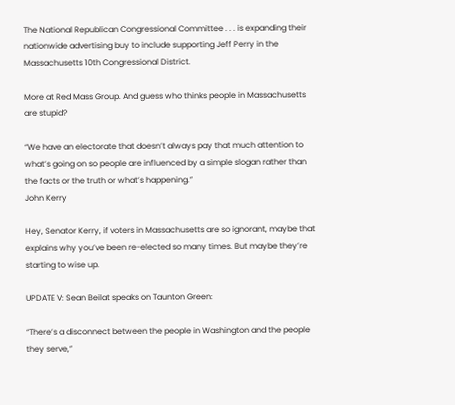The National Republican Congressional Committee . . . is expanding their nationwide advertising buy to include supporting Jeff Perry in the Massachusetts 10th Congressional District.

More at Red Mass Group. And guess who thinks people in Massachusetts are stupid?

“We have an electorate that doesn’t always pay that much attention to what’s going on so people are influenced by a simple slogan rather than the facts or the truth or what’s happening.”
John Kerry

Hey, Senator Kerry, if voters in Massachusetts are so ignorant, maybe that explains why you’ve been re-elected so many times. But maybe they’re starting to wise up.

UPDATE V: Sean Beilat speaks on Taunton Green:

“There’s a disconnect between the people in Washington and the people they serve,”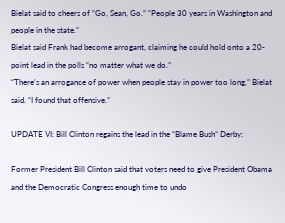Bielat said to cheers of “Go, Sean, Go.” “People 30 years in Washington and people in the state.”
Bielat said Frank had become arrogant, claiming he could hold onto a 20-point lead in the polls “no matter what we do.”
“There’s an arrogance of power when people stay in power too long,” Bielat said. “I found that offensive.”

UPDATE VI: Bill Clinton regains the lead in the “Blame Bush” Derby:

Former President Bill Clinton said that voters need to give President Obama and the Democratic Congress enough time to undo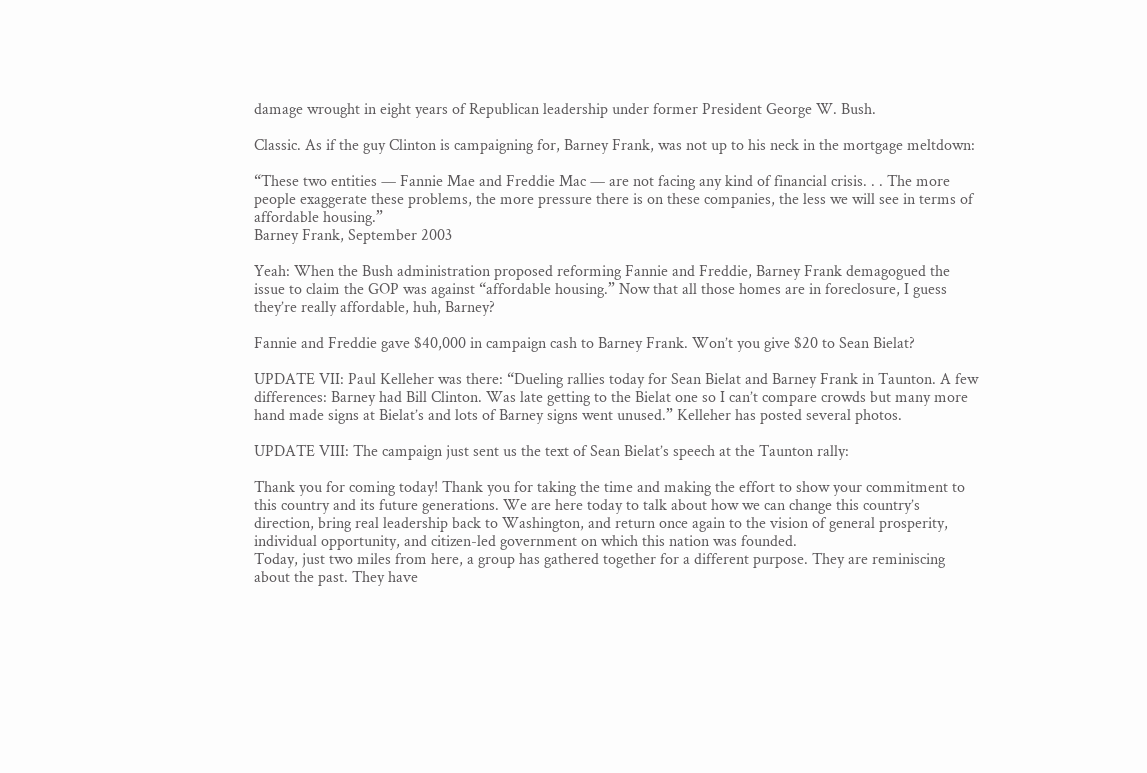damage wrought in eight years of Republican leadership under former President George W. Bush.

Classic. As if the guy Clinton is campaigning for, Barney Frank, was not up to his neck in the mortgage meltdown:

“These two entities — Fannie Mae and Freddie Mac — are not facing any kind of financial crisis. . . The more people exaggerate these problems, the more pressure there is on these companies, the less we will see in terms of affordable housing.”
Barney Frank, September 2003

Yeah: When the Bush administration proposed reforming Fannie and Freddie, Barney Frank demagogued the issue to claim the GOP was against “affordable housing.” Now that all those homes are in foreclosure, I guess they’re really affordable, huh, Barney?

Fannie and Freddie gave $40,000 in campaign cash to Barney Frank. Won’t you give $20 to Sean Bielat?

UPDATE VII: Paul Kelleher was there: “Dueling rallies today for Sean Bielat and Barney Frank in Taunton. A few differences: Barney had Bill Clinton. Was late getting to the Bielat one so I can’t compare crowds but many more hand made signs at Bielat’s and lots of Barney signs went unused.” Kelleher has posted several photos.

UPDATE VIII: The campaign just sent us the text of Sean Bielat’s speech at the Taunton rally:

Thank you for coming today! Thank you for taking the time and making the effort to show your commitment to this country and its future generations. We are here today to talk about how we can change this country’s direction, bring real leadership back to Washington, and return once again to the vision of general prosperity, individual opportunity, and citizen-led government on which this nation was founded.
Today, just two miles from here, a group has gathered together for a different purpose. They are reminiscing about the past. They have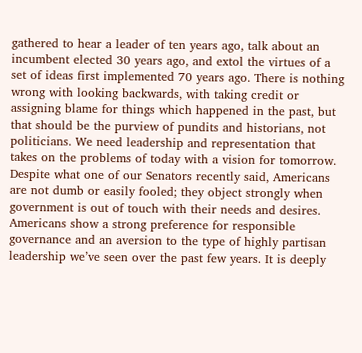gathered to hear a leader of ten years ago, talk about an incumbent elected 30 years ago, and extol the virtues of a set of ideas first implemented 70 years ago. There is nothing wrong with looking backwards, with taking credit or assigning blame for things which happened in the past, but that should be the purview of pundits and historians, not politicians. We need leadership and representation that takes on the problems of today with a vision for tomorrow.
Despite what one of our Senators recently said, Americans are not dumb or easily fooled; they object strongly when government is out of touch with their needs and desires. Americans show a strong preference for responsible governance and an aversion to the type of highly partisan leadership we’ve seen over the past few years. It is deeply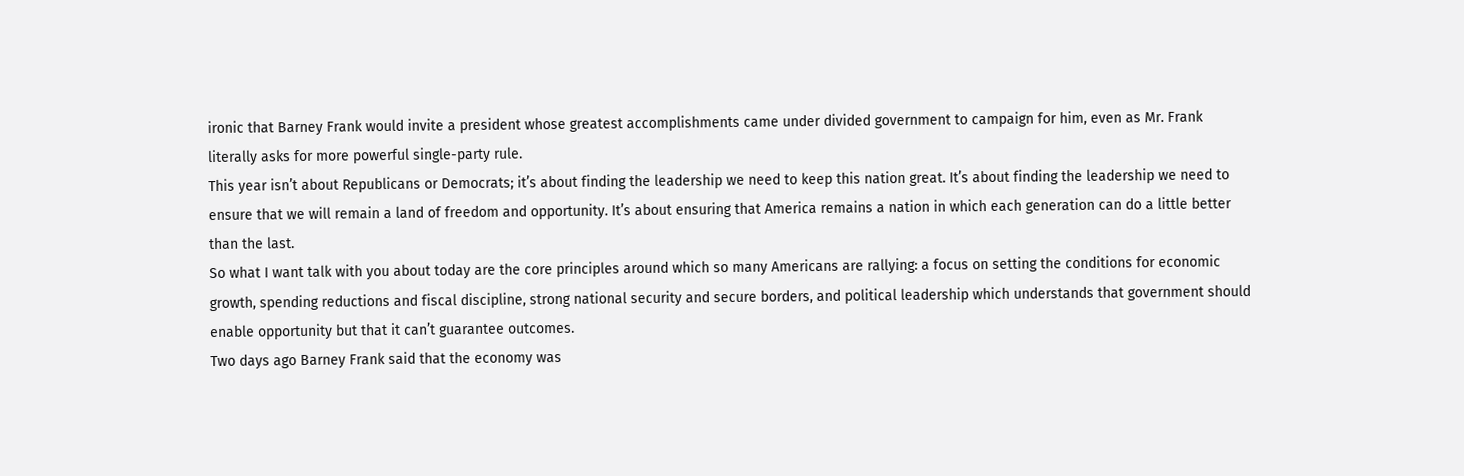ironic that Barney Frank would invite a president whose greatest accomplishments came under divided government to campaign for him, even as Mr. Frank literally asks for more powerful single-party rule.
This year isn’t about Republicans or Democrats; it’s about finding the leadership we need to keep this nation great. It’s about finding the leadership we need to ensure that we will remain a land of freedom and opportunity. It’s about ensuring that America remains a nation in which each generation can do a little better than the last.
So what I want talk with you about today are the core principles around which so many Americans are rallying: a focus on setting the conditions for economic growth, spending reductions and fiscal discipline, strong national security and secure borders, and political leadership which understands that government should enable opportunity but that it can’t guarantee outcomes.
Two days ago Barney Frank said that the economy was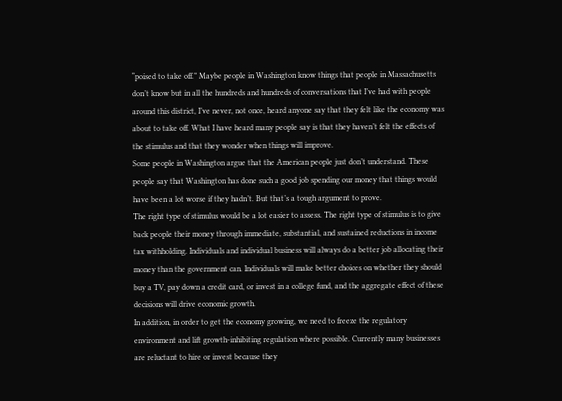“poised to take off.” Maybe people in Washington know things that people in Massachusetts don’t know but in all the hundreds and hundreds of conversations that I’ve had with people around this district, I’ve never, not once, heard anyone say that they felt like the economy was about to take off. What I have heard many people say is that they haven’t felt the effects of the stimulus and that they wonder when things will improve.
Some people in Washington argue that the American people just don’t understand. These people say that Washington has done such a good job spending our money that things would have been a lot worse if they hadn’t. But that’s a tough argument to prove.
The right type of stimulus would be a lot easier to assess. The right type of stimulus is to give back people their money through immediate, substantial, and sustained reductions in income tax withholding. Individuals and individual business will always do a better job allocating their money than the government can. Individuals will make better choices on whether they should buy a TV, pay down a credit card, or invest in a college fund, and the aggregate effect of these decisions will drive economic growth.
In addition, in order to get the economy growing, we need to freeze the regulatory environment and lift growth-inhibiting regulation where possible. Currently many businesses are reluctant to hire or invest because they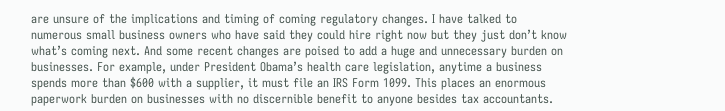are unsure of the implications and timing of coming regulatory changes. I have talked to numerous small business owners who have said they could hire right now but they just don’t know what’s coming next. And some recent changes are poised to add a huge and unnecessary burden on businesses. For example, under President Obama’s health care legislation, anytime a business spends more than $600 with a supplier, it must file an IRS Form 1099. This places an enormous paperwork burden on businesses with no discernible benefit to anyone besides tax accountants.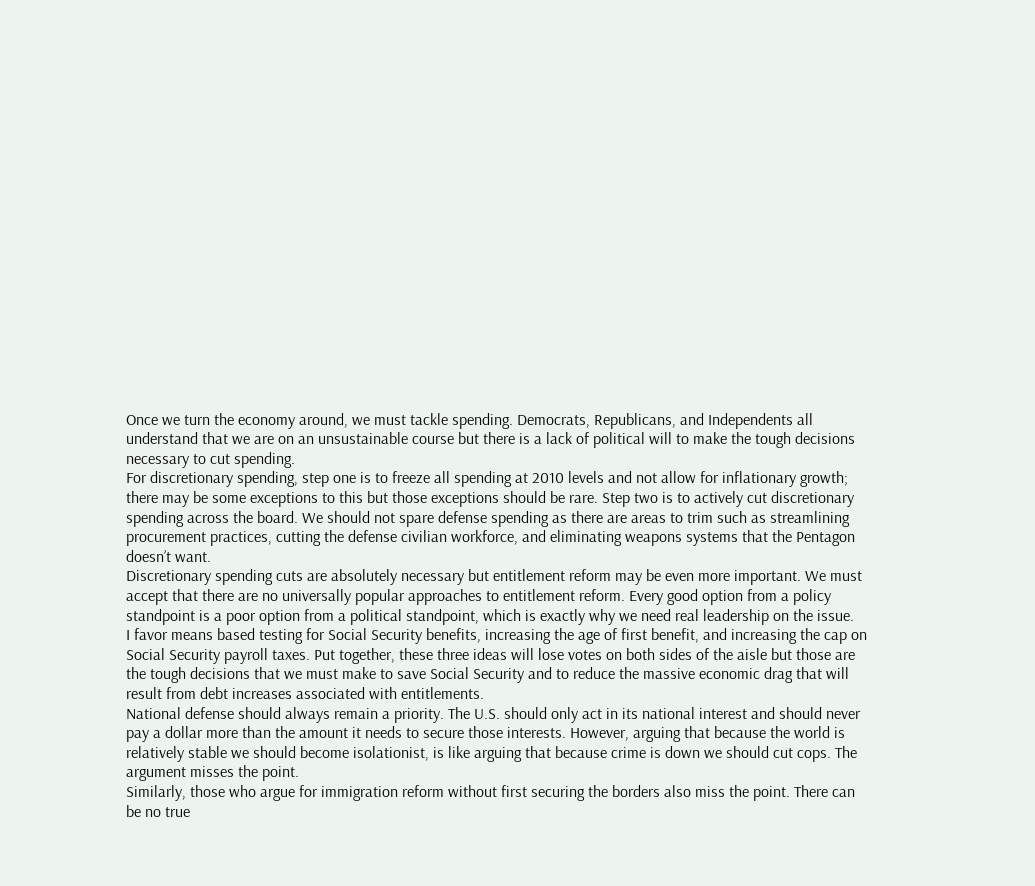Once we turn the economy around, we must tackle spending. Democrats, Republicans, and Independents all understand that we are on an unsustainable course but there is a lack of political will to make the tough decisions necessary to cut spending.
For discretionary spending, step one is to freeze all spending at 2010 levels and not allow for inflationary growth; there may be some exceptions to this but those exceptions should be rare. Step two is to actively cut discretionary spending across the board. We should not spare defense spending as there are areas to trim such as streamlining procurement practices, cutting the defense civilian workforce, and eliminating weapons systems that the Pentagon doesn’t want.
Discretionary spending cuts are absolutely necessary but entitlement reform may be even more important. We must accept that there are no universally popular approaches to entitlement reform. Every good option from a policy standpoint is a poor option from a political standpoint, which is exactly why we need real leadership on the issue.
I favor means based testing for Social Security benefits, increasing the age of first benefit, and increasing the cap on Social Security payroll taxes. Put together, these three ideas will lose votes on both sides of the aisle but those are the tough decisions that we must make to save Social Security and to reduce the massive economic drag that will result from debt increases associated with entitlements.
National defense should always remain a priority. The U.S. should only act in its national interest and should never pay a dollar more than the amount it needs to secure those interests. However, arguing that because the world is relatively stable we should become isolationist, is like arguing that because crime is down we should cut cops. The argument misses the point.
Similarly, those who argue for immigration reform without first securing the borders also miss the point. There can be no true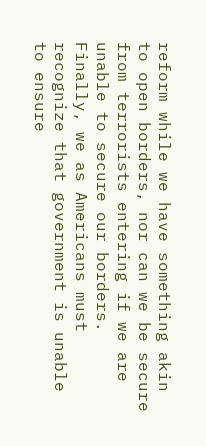reform while we have something akin to open borders, nor can we be secure from terrorists entering if we are unable to secure our borders.
Finally, we as Americans must recognize that government is unable to ensure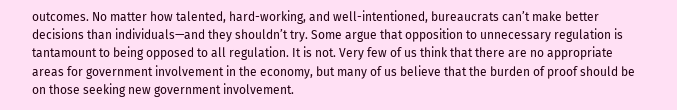outcomes. No matter how talented, hard-working, and well-intentioned, bureaucrats can’t make better decisions than individuals—and they shouldn’t try. Some argue that opposition to unnecessary regulation is tantamount to being opposed to all regulation. It is not. Very few of us think that there are no appropriate areas for government involvement in the economy, but many of us believe that the burden of proof should be on those seeking new government involvement.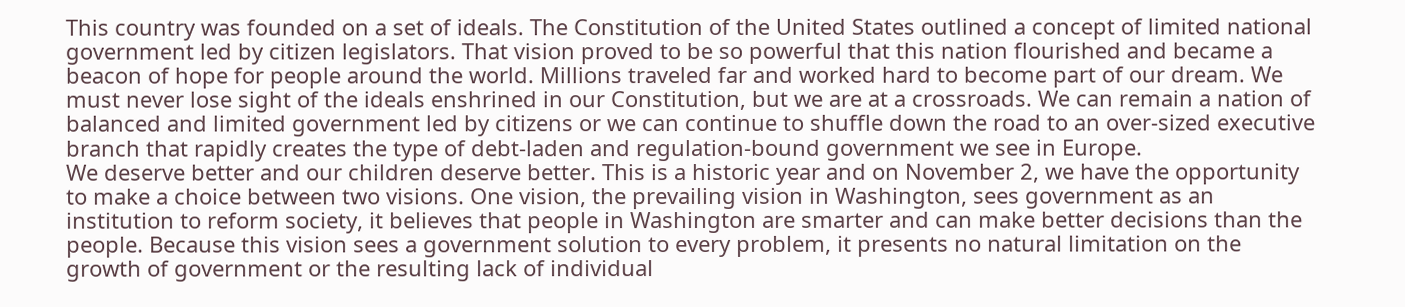This country was founded on a set of ideals. The Constitution of the United States outlined a concept of limited national government led by citizen legislators. That vision proved to be so powerful that this nation flourished and became a beacon of hope for people around the world. Millions traveled far and worked hard to become part of our dream. We must never lose sight of the ideals enshrined in our Constitution, but we are at a crossroads. We can remain a nation of balanced and limited government led by citizens or we can continue to shuffle down the road to an over-sized executive branch that rapidly creates the type of debt-laden and regulation-bound government we see in Europe.
We deserve better and our children deserve better. This is a historic year and on November 2, we have the opportunity to make a choice between two visions. One vision, the prevailing vision in Washington, sees government as an institution to reform society, it believes that people in Washington are smarter and can make better decisions than the people. Because this vision sees a government solution to every problem, it presents no natural limitation on the growth of government or the resulting lack of individual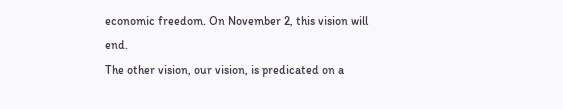economic freedom. On November 2, this vision will end.
The other vision, our vision, is predicated on a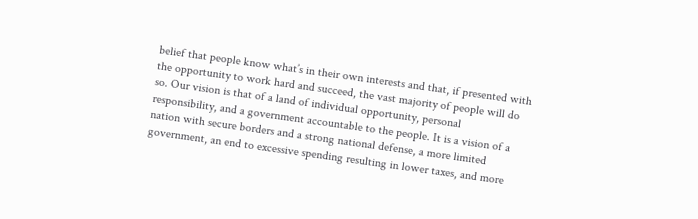belief that people know what’s in their own interests and that, if presented with the opportunity to work hard and succeed, the vast majority of people will do so. Our vision is that of a land of individual opportunity, personal responsibility, and a government accountable to the people. It is a vision of a nation with secure borders and a strong national defense, a more limited government, an end to excessive spending resulting in lower taxes, and more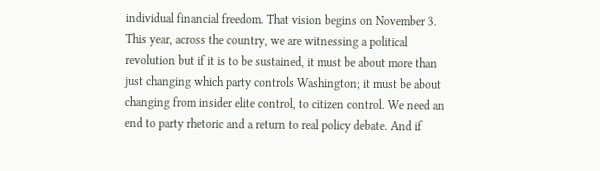individual financial freedom. That vision begins on November 3.
This year, across the country, we are witnessing a political revolution but if it is to be sustained, it must be about more than just changing which party controls Washington; it must be about changing from insider elite control, to citizen control. We need an end to party rhetoric and a return to real policy debate. And if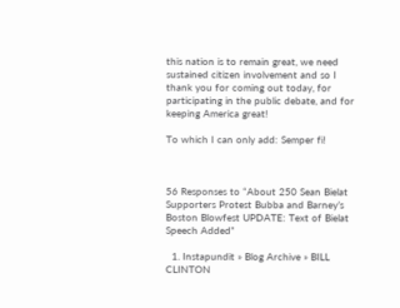this nation is to remain great, we need sustained citizen involvement and so I thank you for coming out today, for participating in the public debate, and for keeping America great!

To which I can only add: Semper fi!



56 Responses to “About 250 Sean Bielat Supporters Protest Bubba and Barney’s Boston Blowfest UPDATE: Text of Bielat Speech Added”

  1. Instapundit » Blog Archive » BILL CLINTON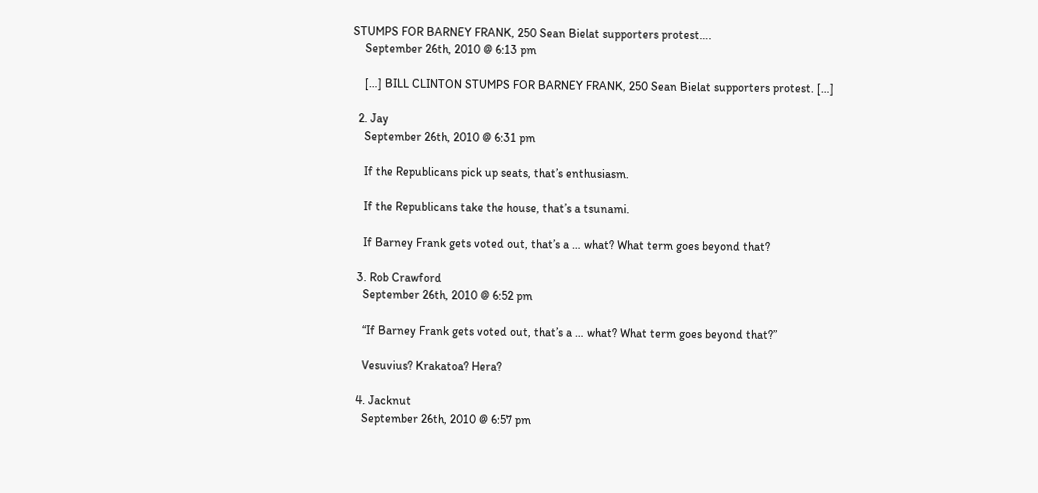STUMPS FOR BARNEY FRANK, 250 Sean Bielat supporters protest….
    September 26th, 2010 @ 6:13 pm

    […] BILL CLINTON STUMPS FOR BARNEY FRANK, 250 Sean Bielat supporters protest. […]

  2. Jay
    September 26th, 2010 @ 6:31 pm

    If the Republicans pick up seats, that’s enthusiasm.

    If the Republicans take the house, that’s a tsunami.

    If Barney Frank gets voted out, that’s a … what? What term goes beyond that?

  3. Rob Crawford
    September 26th, 2010 @ 6:52 pm

    “If Barney Frank gets voted out, that’s a … what? What term goes beyond that?”

    Vesuvius? Krakatoa? Hera?

  4. Jacknut
    September 26th, 2010 @ 6:57 pm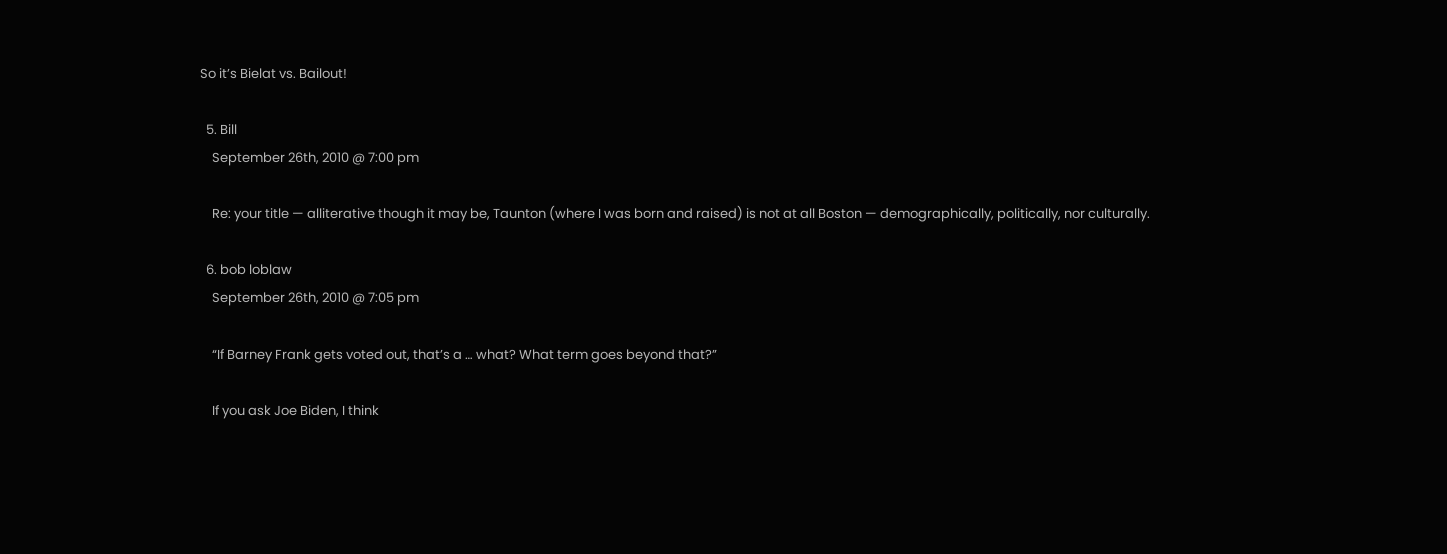So it’s Bielat vs. Bailout!

  5. Bill
    September 26th, 2010 @ 7:00 pm

    Re: your title — alliterative though it may be, Taunton (where I was born and raised) is not at all Boston — demographically, politically, nor culturally.

  6. bob loblaw
    September 26th, 2010 @ 7:05 pm

    “If Barney Frank gets voted out, that’s a … what? What term goes beyond that?”

    If you ask Joe Biden, I think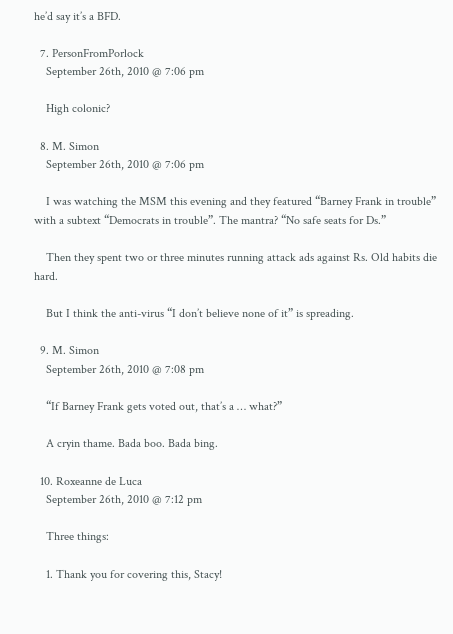he’d say it’s a BFD.

  7. PersonFromPorlock
    September 26th, 2010 @ 7:06 pm

    High colonic?

  8. M. Simon
    September 26th, 2010 @ 7:06 pm

    I was watching the MSM this evening and they featured “Barney Frank in trouble” with a subtext “Democrats in trouble”. The mantra? “No safe seats for Ds.”

    Then they spent two or three minutes running attack ads against Rs. Old habits die hard.

    But I think the anti-virus “I don’t believe none of it” is spreading.

  9. M. Simon
    September 26th, 2010 @ 7:08 pm

    “If Barney Frank gets voted out, that’s a … what?”

    A cryin thame. Bada boo. Bada bing.

  10. Roxeanne de Luca
    September 26th, 2010 @ 7:12 pm

    Three things:

    1. Thank you for covering this, Stacy!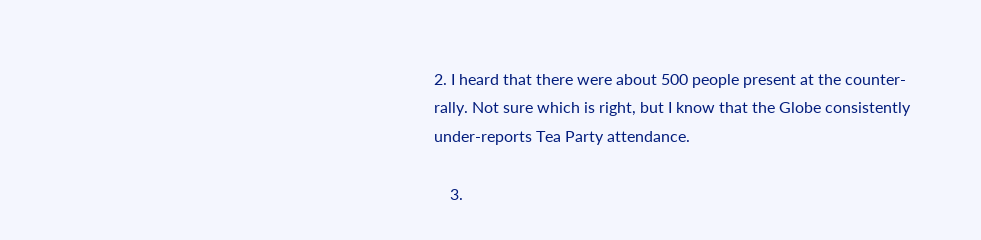2. I heard that there were about 500 people present at the counter-rally. Not sure which is right, but I know that the Globe consistently under-reports Tea Party attendance.

    3.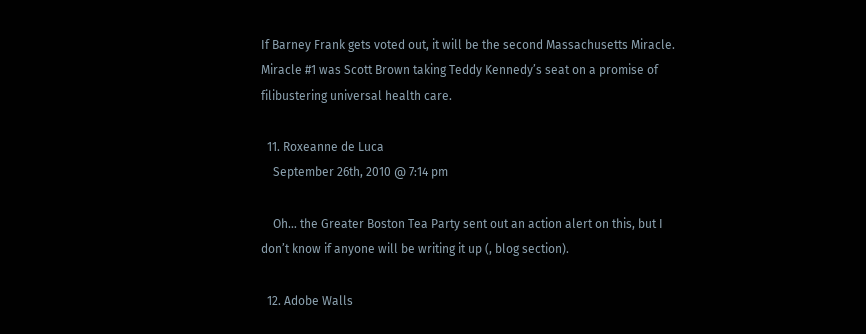If Barney Frank gets voted out, it will be the second Massachusetts Miracle. Miracle #1 was Scott Brown taking Teddy Kennedy’s seat on a promise of filibustering universal health care.

  11. Roxeanne de Luca
    September 26th, 2010 @ 7:14 pm

    Oh… the Greater Boston Tea Party sent out an action alert on this, but I don’t know if anyone will be writing it up (, blog section).

  12. Adobe Walls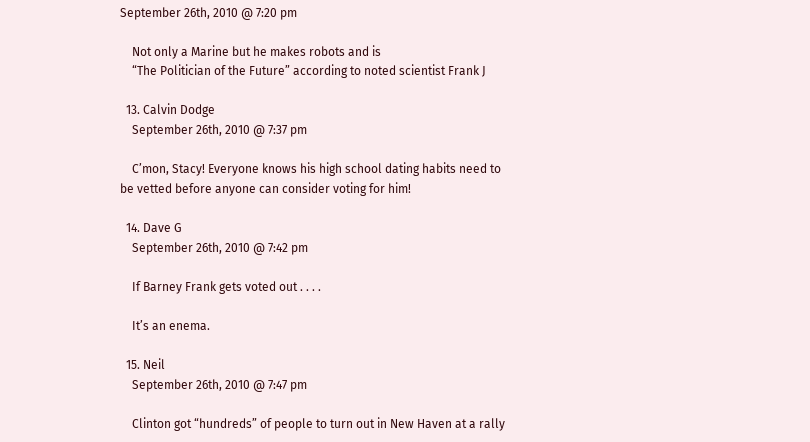September 26th, 2010 @ 7:20 pm

    Not only a Marine but he makes robots and is
    “The Politician of the Future” according to noted scientist Frank J

  13. Calvin Dodge
    September 26th, 2010 @ 7:37 pm

    C’mon, Stacy! Everyone knows his high school dating habits need to be vetted before anyone can consider voting for him!

  14. Dave G
    September 26th, 2010 @ 7:42 pm

    If Barney Frank gets voted out . . . .

    It’s an enema.

  15. Neil
    September 26th, 2010 @ 7:47 pm

    Clinton got “hundreds” of people to turn out in New Haven at a rally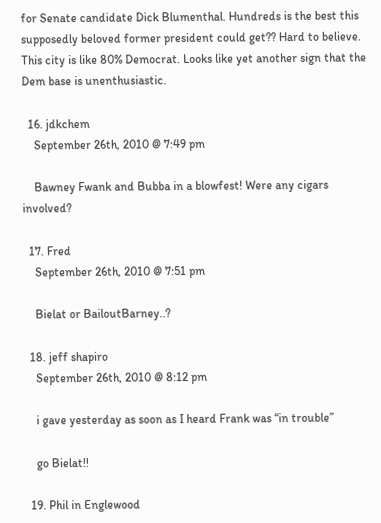for Senate candidate Dick Blumenthal. Hundreds is the best this supposedly beloved former president could get?? Hard to believe. This city is like 80% Democrat. Looks like yet another sign that the Dem base is unenthusiastic.

  16. jdkchem
    September 26th, 2010 @ 7:49 pm

    Bawney Fwank and Bubba in a blowfest! Were any cigars involved?

  17. Fred
    September 26th, 2010 @ 7:51 pm

    Bielat or BailoutBarney..?

  18. jeff shapiro
    September 26th, 2010 @ 8:12 pm

    i gave yesterday as soon as I heard Frank was “in trouble”

    go Bielat!!

  19. Phil in Englewood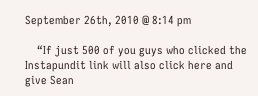September 26th, 2010 @ 8:14 pm

    “If just 500 of you guys who clicked the Instapundit link will also click here and give Sean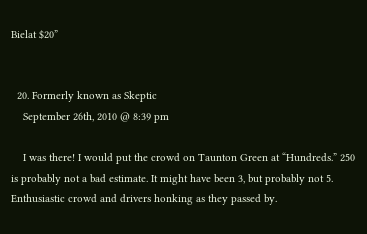Bielat $20”


  20. Formerly known as Skeptic
    September 26th, 2010 @ 8:39 pm

    I was there! I would put the crowd on Taunton Green at “Hundreds.” 250 is probably not a bad estimate. It might have been 3, but probably not 5. Enthusiastic crowd and drivers honking as they passed by.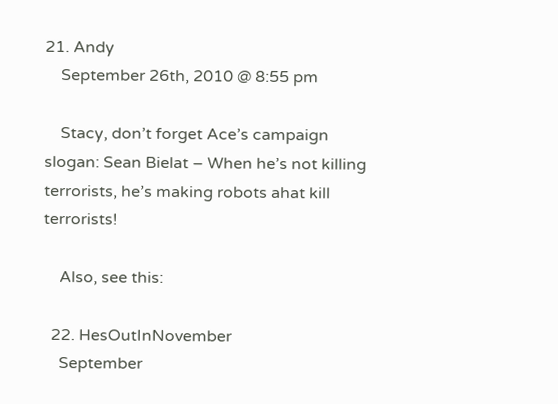21. Andy
    September 26th, 2010 @ 8:55 pm

    Stacy, don’t forget Ace’s campaign slogan: Sean Bielat – When he’s not killing terrorists, he’s making robots ahat kill terrorists!

    Also, see this:

  22. HesOutInNovember
    September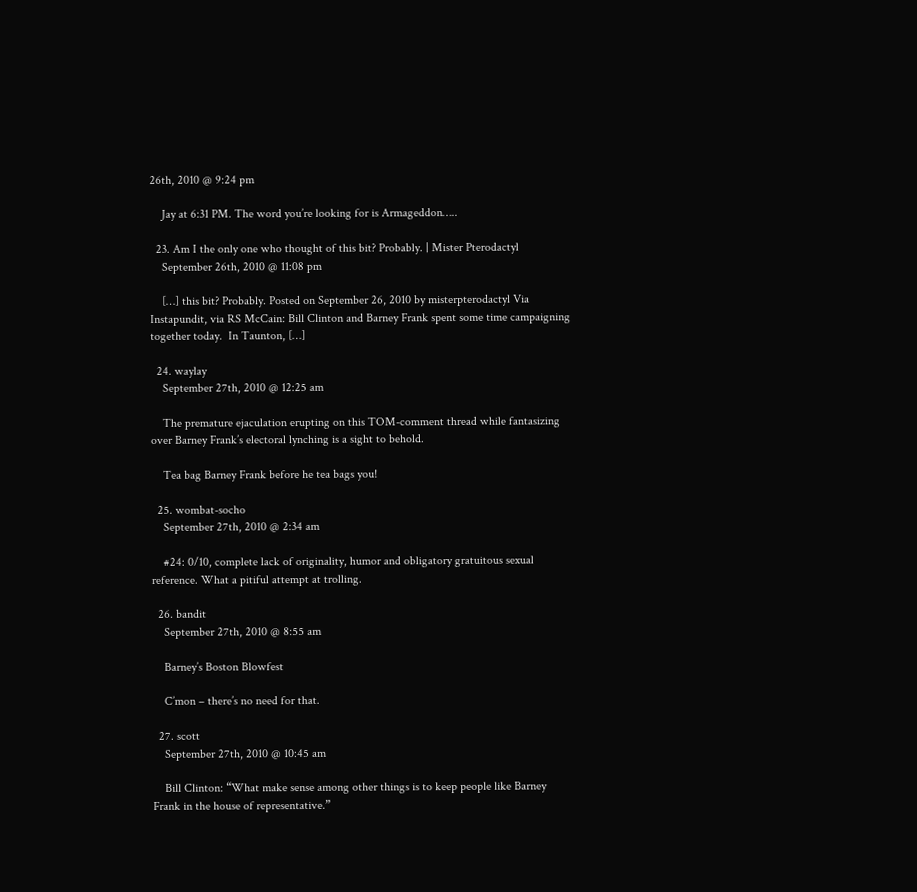26th, 2010 @ 9:24 pm

    Jay at 6:31 PM. The word you’re looking for is Armageddon…..

  23. Am I the only one who thought of this bit? Probably. | Mister Pterodactyl
    September 26th, 2010 @ 11:08 pm

    […] this bit? Probably. Posted on September 26, 2010 by misterpterodactyl Via Instapundit, via RS McCain: Bill Clinton and Barney Frank spent some time campaigning together today.  In Taunton, […]

  24. waylay
    September 27th, 2010 @ 12:25 am

    The premature ejaculation erupting on this TOM-comment thread while fantasizing over Barney Frank’s electoral lynching is a sight to behold.

    Tea bag Barney Frank before he tea bags you!

  25. wombat-socho
    September 27th, 2010 @ 2:34 am

    #24: 0/10, complete lack of originality, humor and obligatory gratuitous sexual reference. What a pitiful attempt at trolling.

  26. bandit
    September 27th, 2010 @ 8:55 am

    Barney’s Boston Blowfest

    C’mon – there’s no need for that.

  27. scott
    September 27th, 2010 @ 10:45 am

    Bill Clinton: “What make sense among other things is to keep people like Barney Frank in the house of representative.”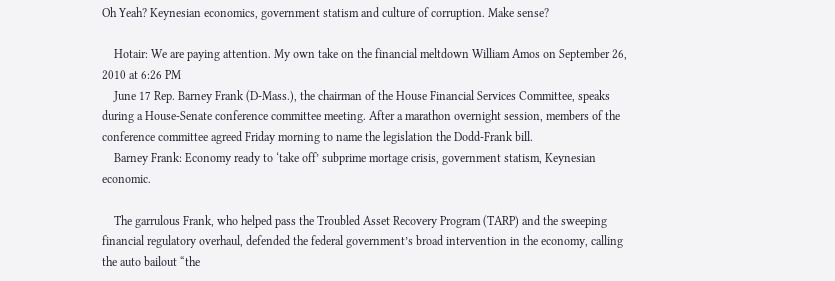Oh Yeah? Keynesian economics, government statism and culture of corruption. Make sense?

    Hotair: We are paying attention. My own take on the financial meltdown William Amos on September 26, 2010 at 6:26 PM
    June 17 Rep. Barney Frank (D-Mass.), the chairman of the House Financial Services Committee, speaks during a House-Senate conference committee meeting. After a marathon overnight session, members of the conference committee agreed Friday morning to name the legislation the Dodd-Frank bill.
    Barney Frank: Economy ready to ‘take off’ subprime mortage crisis, government statism, Keynesian economic.

    The garrulous Frank, who helped pass the Troubled Asset Recovery Program (TARP) and the sweeping financial regulatory overhaul, defended the federal government’s broad intervention in the economy, calling the auto bailout “the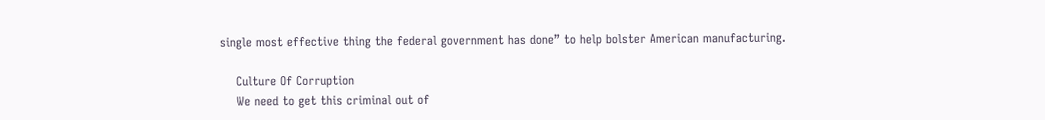single most effective thing the federal government has done” to help bolster American manufacturing.

    Culture Of Corruption
    We need to get this criminal out of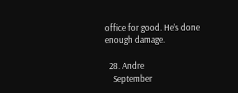office for good. He’s done enough damage.

  28. Andre
    September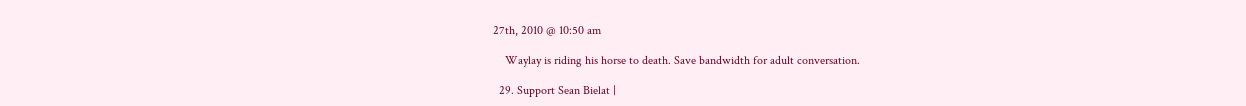27th, 2010 @ 10:50 am

    Waylay is riding his horse to death. Save bandwidth for adult conversation.

  29. Support Sean Bielat |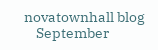novatownhall blog
    September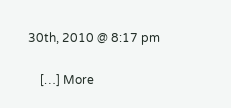30th, 2010 @ 8:17 pm

    […] More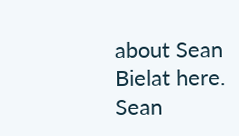about Sean Bielat here. Sean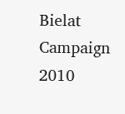Bielat Campaign 2010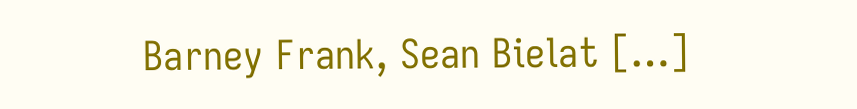Barney Frank, Sean Bielat […]